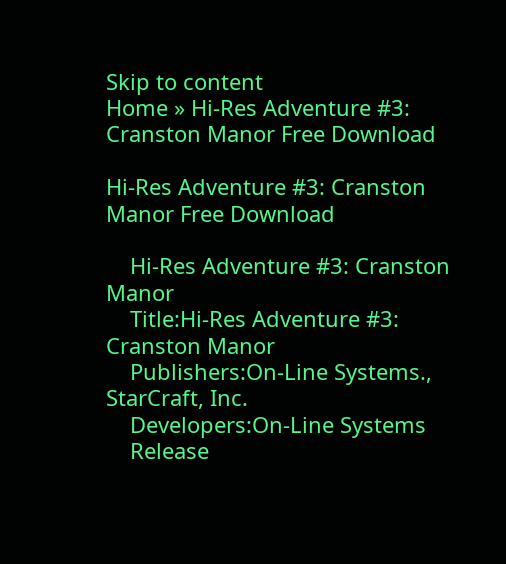Skip to content
Home » Hi-Res Adventure #3: Cranston Manor Free Download

Hi-Res Adventure #3: Cranston Manor Free Download

    Hi-Res Adventure #3: Cranston Manor
    Title:Hi-Res Adventure #3: Cranston Manor
    Publishers:On-Line Systems., StarCraft, Inc.
    Developers:On-Line Systems
    Release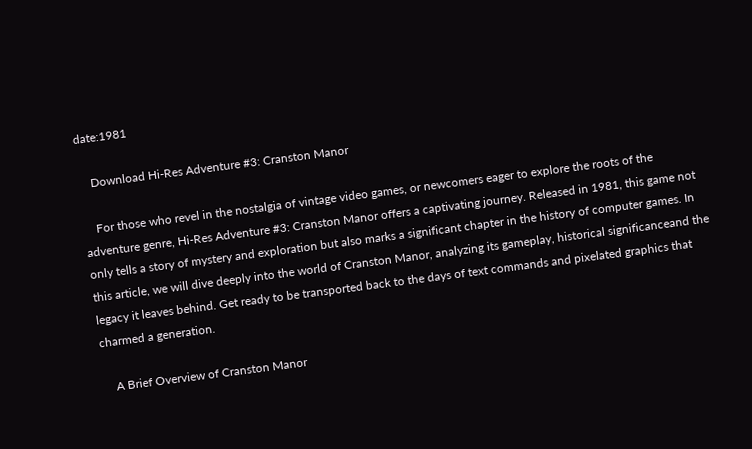date:1981

    Download Hi-Res Adventure #3: Cranston Manor

    For those who revel in the nostalgia of vintage video games, or newcomers eager to explore the roots of the adventure genre, Hi-Res Adventure #3: Cranston Manor offers a captivating journey. Released in 1981, this game not only tells a story of mystery and exploration but also marks a significant chapter in the history of computer games. In this article, we will dive deeply into the world of Cranston Manor, analyzing its gameplay, historical significanceand the legacy it leaves behind. Get ready to be transported back to the days of text commands and pixelated graphics that charmed a generation.

    A Brief Overview of Cranston Manor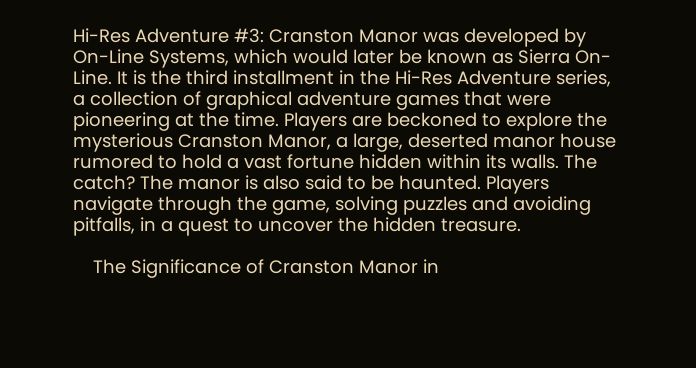Hi-Res Adventure #3: Cranston Manor was developed by On-Line Systems, which would later be known as Sierra On-Line. It is the third installment in the Hi-Res Adventure series, a collection of graphical adventure games that were pioneering at the time. Players are beckoned to explore the mysterious Cranston Manor, a large, deserted manor house rumored to hold a vast fortune hidden within its walls. The catch? The manor is also said to be haunted. Players navigate through the game, solving puzzles and avoiding pitfalls, in a quest to uncover the hidden treasure.

    The Significance of Cranston Manor in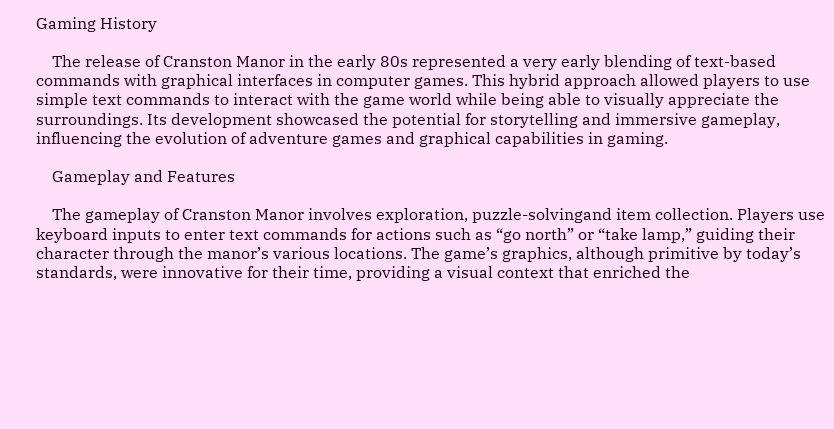Gaming History

    The release of Cranston Manor in the early 80s represented a very early blending of text-based commands with graphical interfaces in computer games. This hybrid approach allowed players to use simple text commands to interact with the game world while being able to visually appreciate the surroundings. Its development showcased the potential for storytelling and immersive gameplay, influencing the evolution of adventure games and graphical capabilities in gaming.

    Gameplay and Features

    The gameplay of Cranston Manor involves exploration, puzzle-solvingand item collection. Players use keyboard inputs to enter text commands for actions such as “go north” or “take lamp,” guiding their character through the manor’s various locations. The game’s graphics, although primitive by today’s standards, were innovative for their time, providing a visual context that enriched the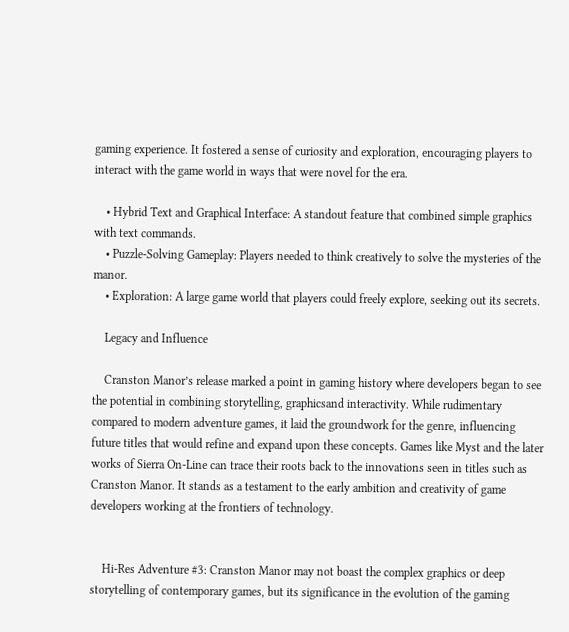gaming experience. It fostered a sense of curiosity and exploration, encouraging players to interact with the game world in ways that were novel for the era.

    • Hybrid Text and Graphical Interface: A standout feature that combined simple graphics with text commands.
    • Puzzle-Solving Gameplay: Players needed to think creatively to solve the mysteries of the manor.
    • Exploration: A large game world that players could freely explore, seeking out its secrets.

    Legacy and Influence

    Cranston Manor’s release marked a point in gaming history where developers began to see the potential in combining storytelling, graphicsand interactivity. While rudimentary compared to modern adventure games, it laid the groundwork for the genre, influencing future titles that would refine and expand upon these concepts. Games like Myst and the later works of Sierra On-Line can trace their roots back to the innovations seen in titles such as Cranston Manor. It stands as a testament to the early ambition and creativity of game developers working at the frontiers of technology.


    Hi-Res Adventure #3: Cranston Manor may not boast the complex graphics or deep storytelling of contemporary games, but its significance in the evolution of the gaming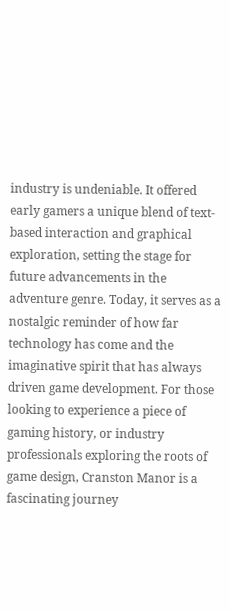industry is undeniable. It offered early gamers a unique blend of text-based interaction and graphical exploration, setting the stage for future advancements in the adventure genre. Today, it serves as a nostalgic reminder of how far technology has come and the imaginative spirit that has always driven game development. For those looking to experience a piece of gaming history, or industry professionals exploring the roots of game design, Cranston Manor is a fascinating journey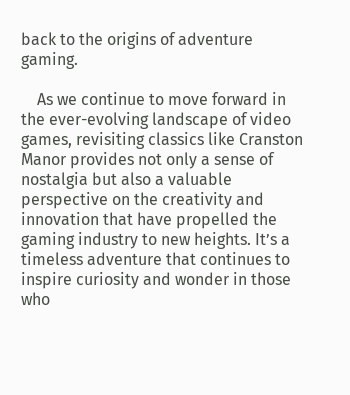back to the origins of adventure gaming.

    As we continue to move forward in the ever-evolving landscape of video games, revisiting classics like Cranston Manor provides not only a sense of nostalgia but also a valuable perspective on the creativity and innovation that have propelled the gaming industry to new heights. It’s a timeless adventure that continues to inspire curiosity and wonder in those who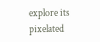explore its pixelated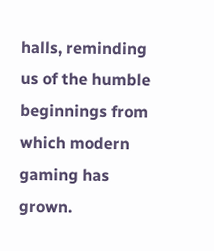halls, reminding us of the humble beginnings from which modern gaming has grown.